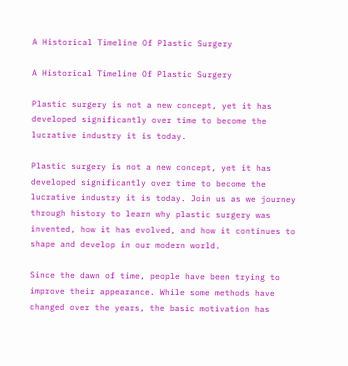A Historical Timeline Of Plastic Surgery

A Historical Timeline Of Plastic Surgery

Plastic surgery is not a new concept, yet it has developed significantly over time to become the lucrative industry it is today.

Plastic surgery is not a new concept, yet it has developed significantly over time to become the lucrative industry it is today. Join us as we journey through history to learn why plastic surgery was invented, how it has evolved, and how it continues to shape and develop in our modern world.

Since the dawn of time, people have been trying to improve their appearance. While some methods have changed over the years, the basic motivation has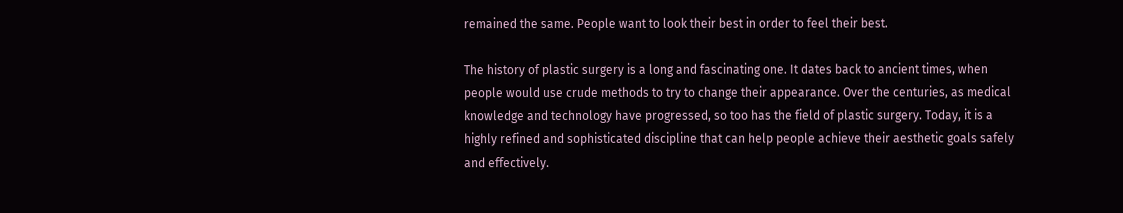remained the same. People want to look their best in order to feel their best.

The history of plastic surgery is a long and fascinating one. It dates back to ancient times, when people would use crude methods to try to change their appearance. Over the centuries, as medical knowledge and technology have progressed, so too has the field of plastic surgery. Today, it is a highly refined and sophisticated discipline that can help people achieve their aesthetic goals safely and effectively.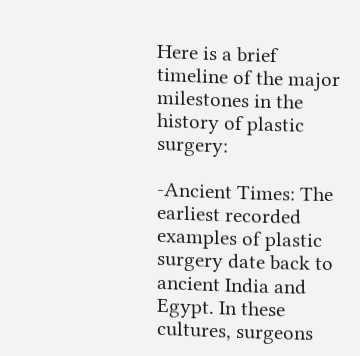Here is a brief timeline of the major milestones in the history of plastic surgery:

-Ancient Times: The earliest recorded examples of plastic surgery date back to ancient India and Egypt. In these cultures, surgeons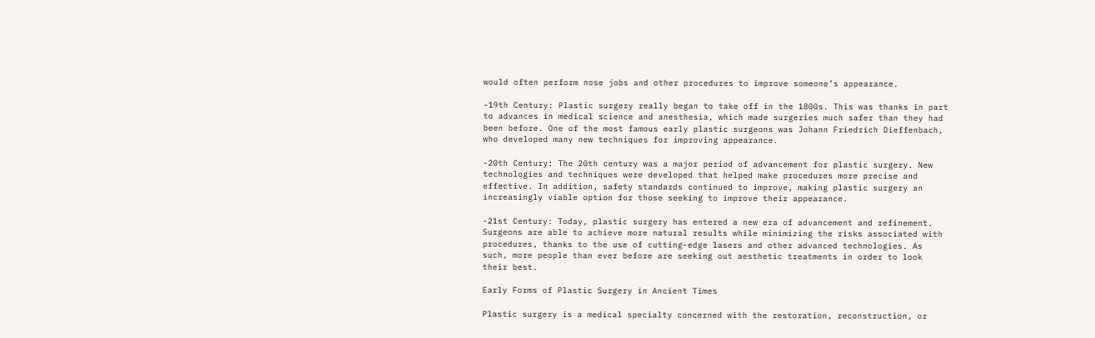would often perform nose jobs and other procedures to improve someone’s appearance.

-19th Century: Plastic surgery really began to take off in the 1800s. This was thanks in part to advances in medical science and anesthesia, which made surgeries much safer than they had been before. One of the most famous early plastic surgeons was Johann Friedrich Dieffenbach, who developed many new techniques for improving appearance.

-20th Century: The 20th century was a major period of advancement for plastic surgery. New technologies and techniques were developed that helped make procedures more precise and effective. In addition, safety standards continued to improve, making plastic surgery an increasingly viable option for those seeking to improve their appearance.

-21st Century: Today, plastic surgery has entered a new era of advancement and refinement. Surgeons are able to achieve more natural results while minimizing the risks associated with procedures, thanks to the use of cutting-edge lasers and other advanced technologies. As such, more people than ever before are seeking out aesthetic treatments in order to look their best.

Early Forms of Plastic Surgery in Ancient Times

Plastic surgery is a medical specialty concerned with the restoration, reconstruction, or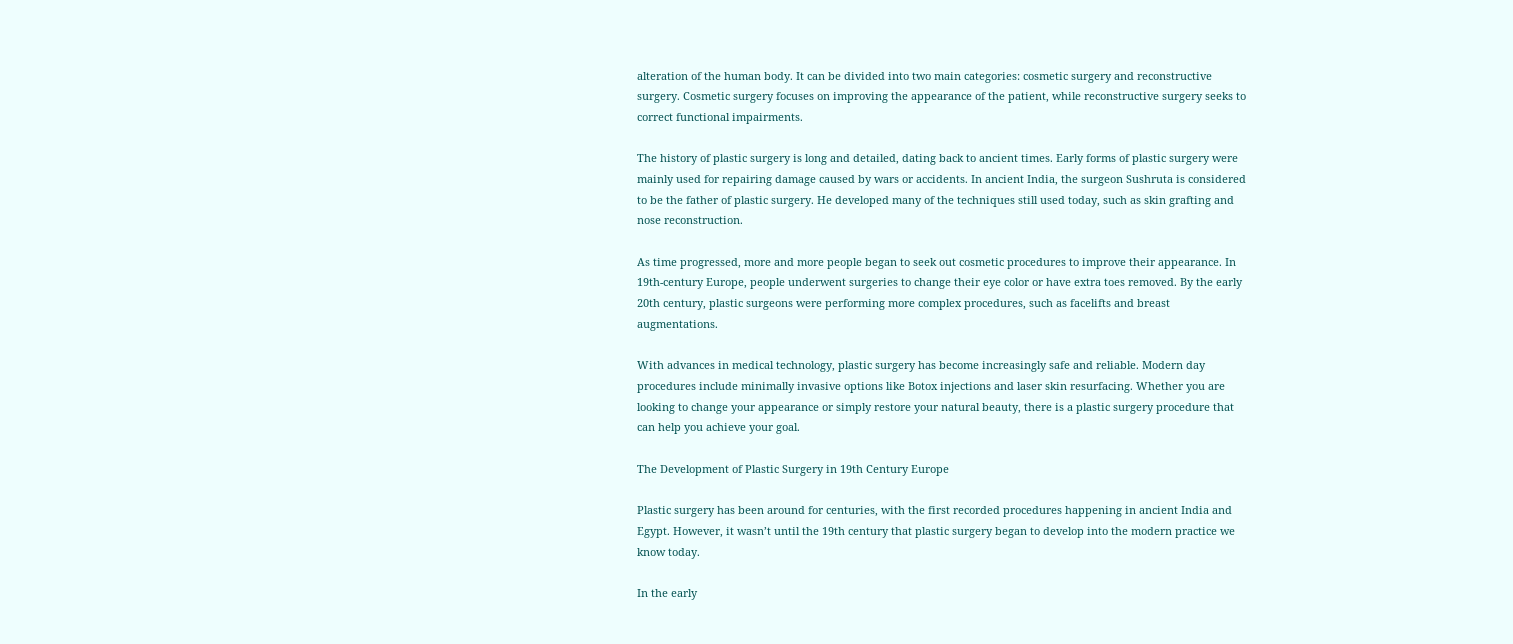alteration of the human body. It can be divided into two main categories: cosmetic surgery and reconstructive surgery. Cosmetic surgery focuses on improving the appearance of the patient, while reconstructive surgery seeks to correct functional impairments.

The history of plastic surgery is long and detailed, dating back to ancient times. Early forms of plastic surgery were mainly used for repairing damage caused by wars or accidents. In ancient India, the surgeon Sushruta is considered to be the father of plastic surgery. He developed many of the techniques still used today, such as skin grafting and nose reconstruction.

As time progressed, more and more people began to seek out cosmetic procedures to improve their appearance. In 19th-century Europe, people underwent surgeries to change their eye color or have extra toes removed. By the early 20th century, plastic surgeons were performing more complex procedures, such as facelifts and breast augmentations.

With advances in medical technology, plastic surgery has become increasingly safe and reliable. Modern day procedures include minimally invasive options like Botox injections and laser skin resurfacing. Whether you are looking to change your appearance or simply restore your natural beauty, there is a plastic surgery procedure that can help you achieve your goal.

The Development of Plastic Surgery in 19th Century Europe

Plastic surgery has been around for centuries, with the first recorded procedures happening in ancient India and Egypt. However, it wasn’t until the 19th century that plastic surgery began to develop into the modern practice we know today.

In the early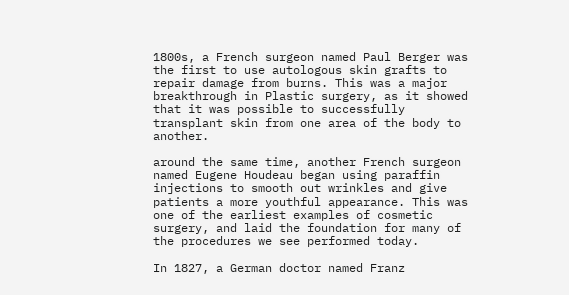1800s, a French surgeon named Paul Berger was the first to use autologous skin grafts to repair damage from burns. This was a major breakthrough in Plastic surgery, as it showed that it was possible to successfully transplant skin from one area of the body to another.

around the same time, another French surgeon named Eugene Houdeau began using paraffin injections to smooth out wrinkles and give patients a more youthful appearance. This was one of the earliest examples of cosmetic surgery, and laid the foundation for many of the procedures we see performed today.

In 1827, a German doctor named Franz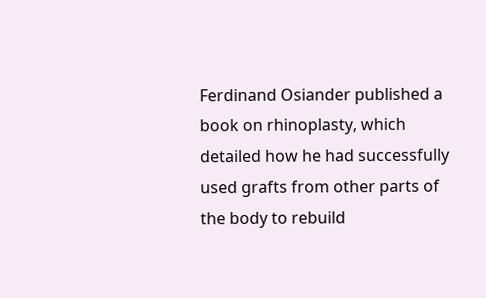Ferdinand Osiander published a book on rhinoplasty, which detailed how he had successfully used grafts from other parts of the body to rebuild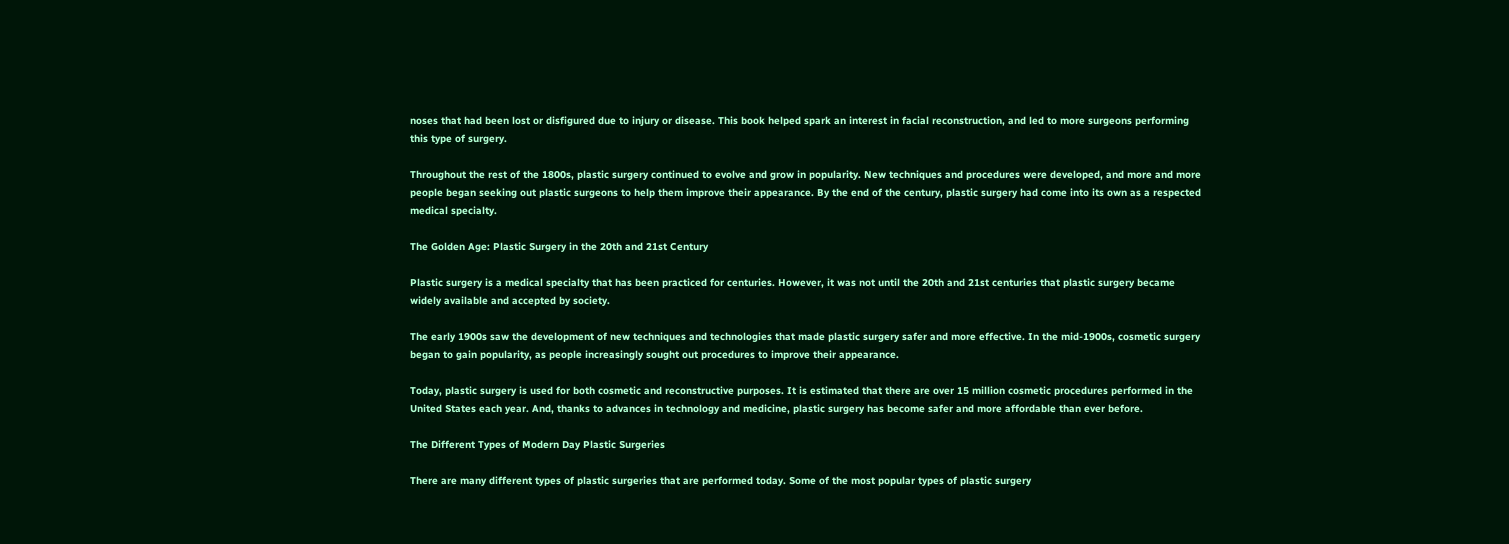noses that had been lost or disfigured due to injury or disease. This book helped spark an interest in facial reconstruction, and led to more surgeons performing this type of surgery.

Throughout the rest of the 1800s, plastic surgery continued to evolve and grow in popularity. New techniques and procedures were developed, and more and more people began seeking out plastic surgeons to help them improve their appearance. By the end of the century, plastic surgery had come into its own as a respected medical specialty.

The Golden Age: Plastic Surgery in the 20th and 21st Century

Plastic surgery is a medical specialty that has been practiced for centuries. However, it was not until the 20th and 21st centuries that plastic surgery became widely available and accepted by society.

The early 1900s saw the development of new techniques and technologies that made plastic surgery safer and more effective. In the mid-1900s, cosmetic surgery began to gain popularity, as people increasingly sought out procedures to improve their appearance.

Today, plastic surgery is used for both cosmetic and reconstructive purposes. It is estimated that there are over 15 million cosmetic procedures performed in the United States each year. And, thanks to advances in technology and medicine, plastic surgery has become safer and more affordable than ever before.

The Different Types of Modern Day Plastic Surgeries

There are many different types of plastic surgeries that are performed today. Some of the most popular types of plastic surgery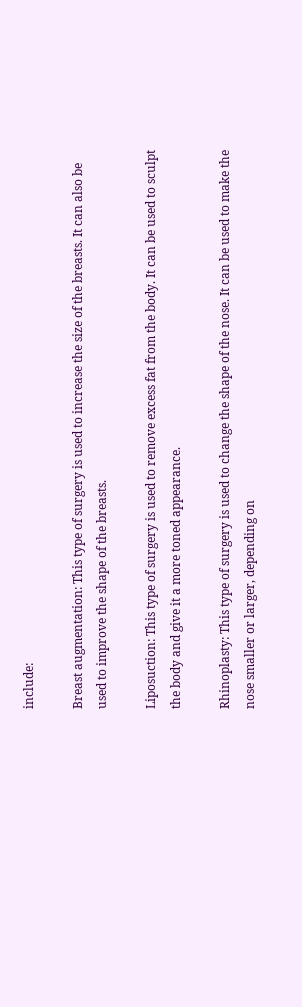include:

Breast augmentation: This type of surgery is used to increase the size of the breasts. It can also be used to improve the shape of the breasts.

Liposuction: This type of surgery is used to remove excess fat from the body. It can be used to sculpt the body and give it a more toned appearance.

Rhinoplasty: This type of surgery is used to change the shape of the nose. It can be used to make the nose smaller or larger, depending on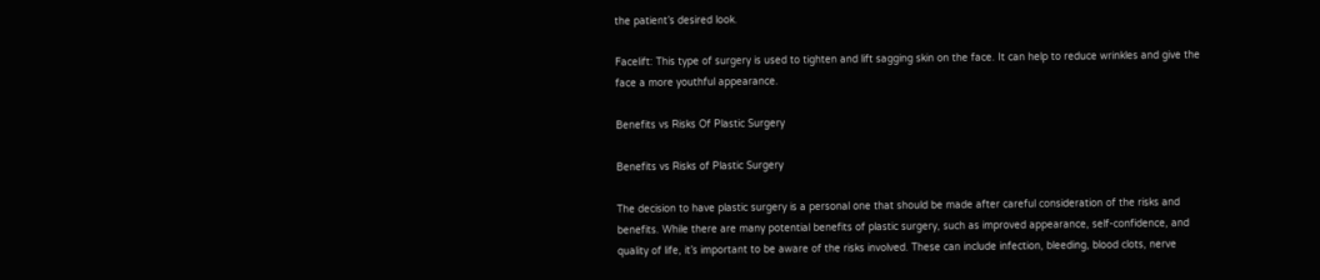the patient’s desired look.

Facelift: This type of surgery is used to tighten and lift sagging skin on the face. It can help to reduce wrinkles and give the face a more youthful appearance.

Benefits vs Risks Of Plastic Surgery

Benefits vs Risks of Plastic Surgery

The decision to have plastic surgery is a personal one that should be made after careful consideration of the risks and benefits. While there are many potential benefits of plastic surgery, such as improved appearance, self-confidence, and quality of life, it’s important to be aware of the risks involved. These can include infection, bleeding, blood clots, nerve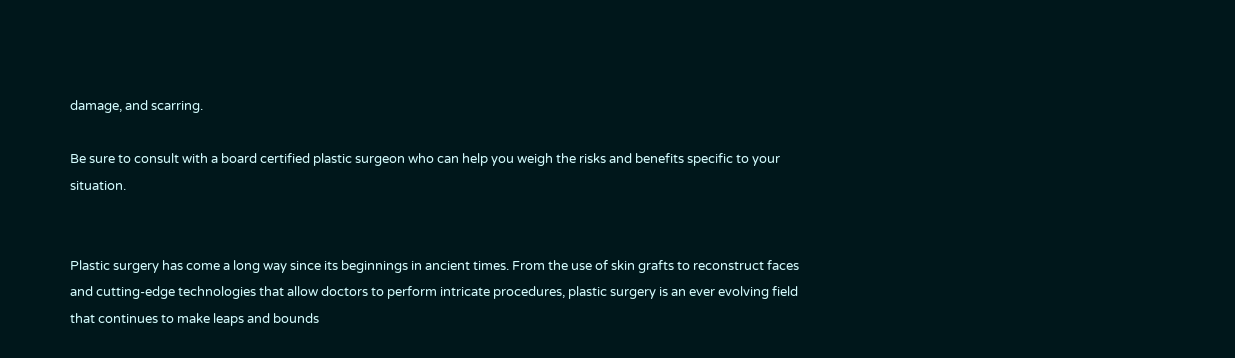damage, and scarring.

Be sure to consult with a board certified plastic surgeon who can help you weigh the risks and benefits specific to your situation.


Plastic surgery has come a long way since its beginnings in ancient times. From the use of skin grafts to reconstruct faces and cutting-edge technologies that allow doctors to perform intricate procedures, plastic surgery is an ever evolving field that continues to make leaps and bounds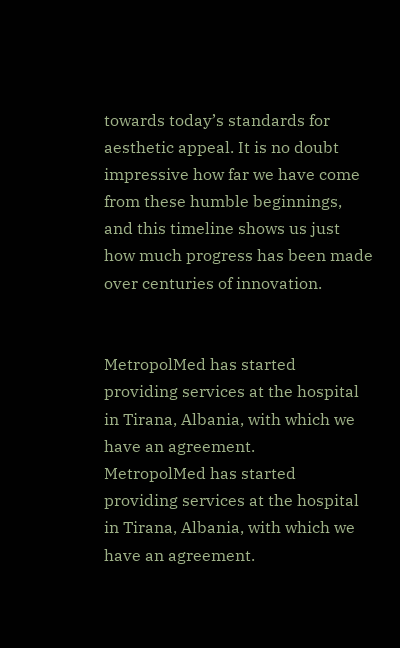towards today’s standards for aesthetic appeal. It is no doubt impressive how far we have come from these humble beginnings, and this timeline shows us just how much progress has been made over centuries of innovation.


MetropolMed has started providing services at the hospital in Tirana, Albania, with which we have an agreement.
MetropolMed has started providing services at the hospital in Tirana, Albania, with which we have an agreement.